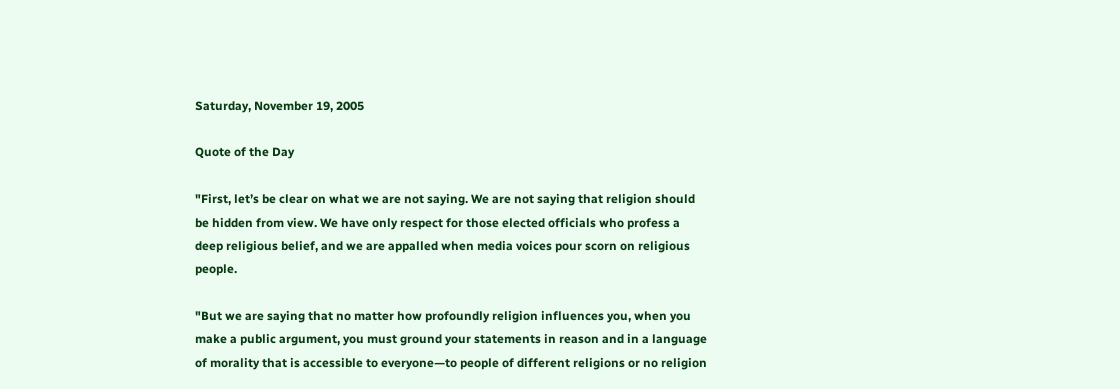Saturday, November 19, 2005

Quote of the Day

"First, let’s be clear on what we are not saying. We are not saying that religion should be hidden from view. We have only respect for those elected officials who profess a deep religious belief, and we are appalled when media voices pour scorn on religious people.

"But we are saying that no matter how profoundly religion influences you, when you make a public argument, you must ground your statements in reason and in a language of morality that is accessible to everyone—to people of different religions or no religion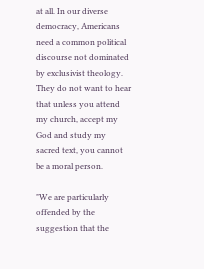at all. In our diverse democracy, Americans need a common political discourse not dominated by exclusivist theology. They do not want to hear that unless you attend my church, accept my God and study my sacred text, you cannot be a moral person.

"We are particularly offended by the suggestion that the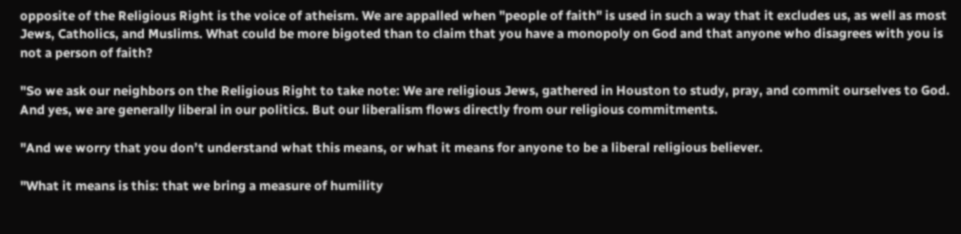opposite of the Religious Right is the voice of atheism. We are appalled when "people of faith" is used in such a way that it excludes us, as well as most Jews, Catholics, and Muslims. What could be more bigoted than to claim that you have a monopoly on God and that anyone who disagrees with you is not a person of faith?

"So we ask our neighbors on the Religious Right to take note: We are religious Jews, gathered in Houston to study, pray, and commit ourselves to God. And yes, we are generally liberal in our politics. But our liberalism flows directly from our religious commitments.

"And we worry that you don’t understand what this means, or what it means for anyone to be a liberal religious believer.

"What it means is this: that we bring a measure of humility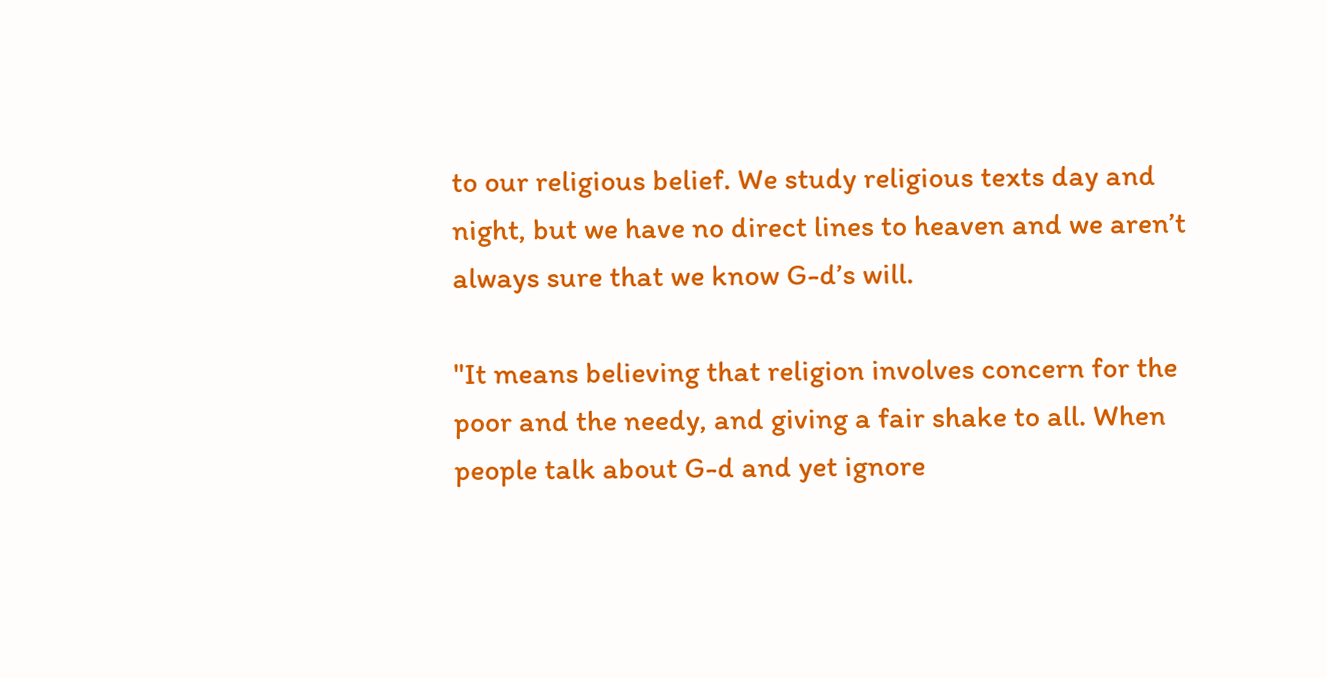to our religious belief. We study religious texts day and night, but we have no direct lines to heaven and we aren’t always sure that we know G-d’s will.

"It means believing that religion involves concern for the poor and the needy, and giving a fair shake to all. When people talk about G-d and yet ignore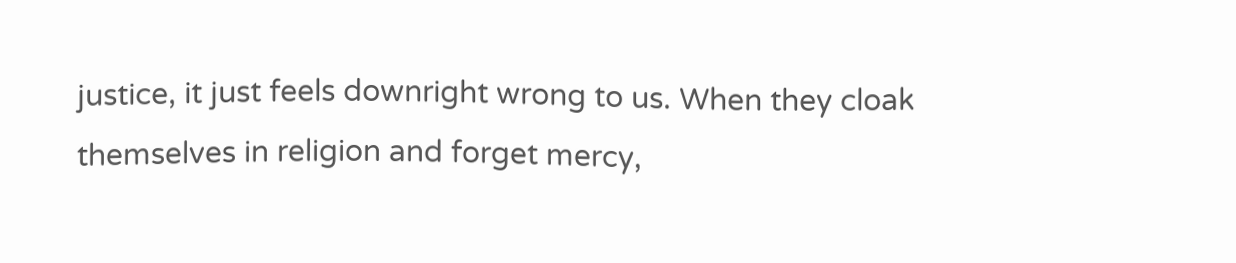justice, it just feels downright wrong to us. When they cloak themselves in religion and forget mercy,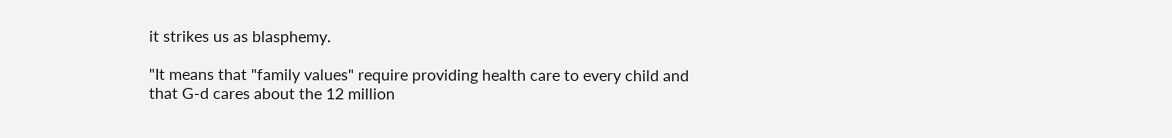it strikes us as blasphemy.

"It means that "family values" require providing health care to every child and that G-d cares about the 12 million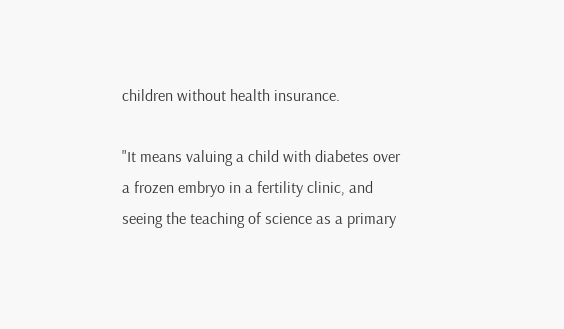children without health insurance.

"It means valuing a child with diabetes over a frozen embryo in a fertility clinic, and seeing the teaching of science as a primary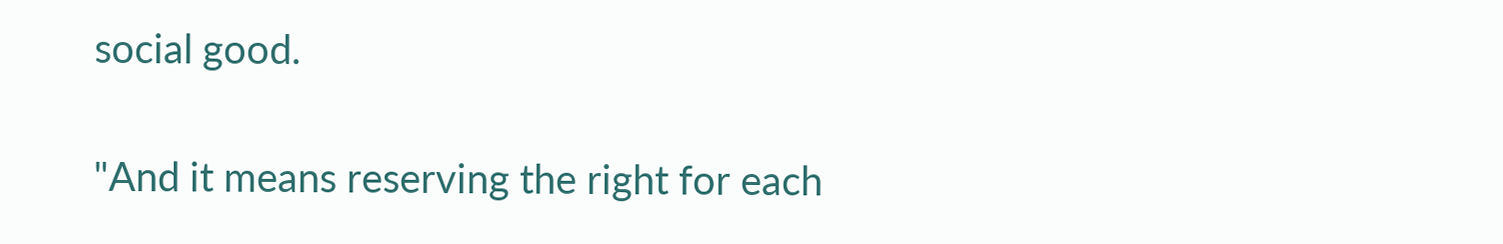social good.

"And it means reserving the right for each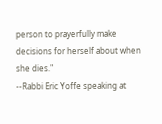person to prayerfully make decisions for herself about when she dies."
--Rabbi Eric Yoffe speaking at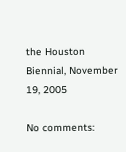the Houston Biennial, November 19, 2005

No comments: